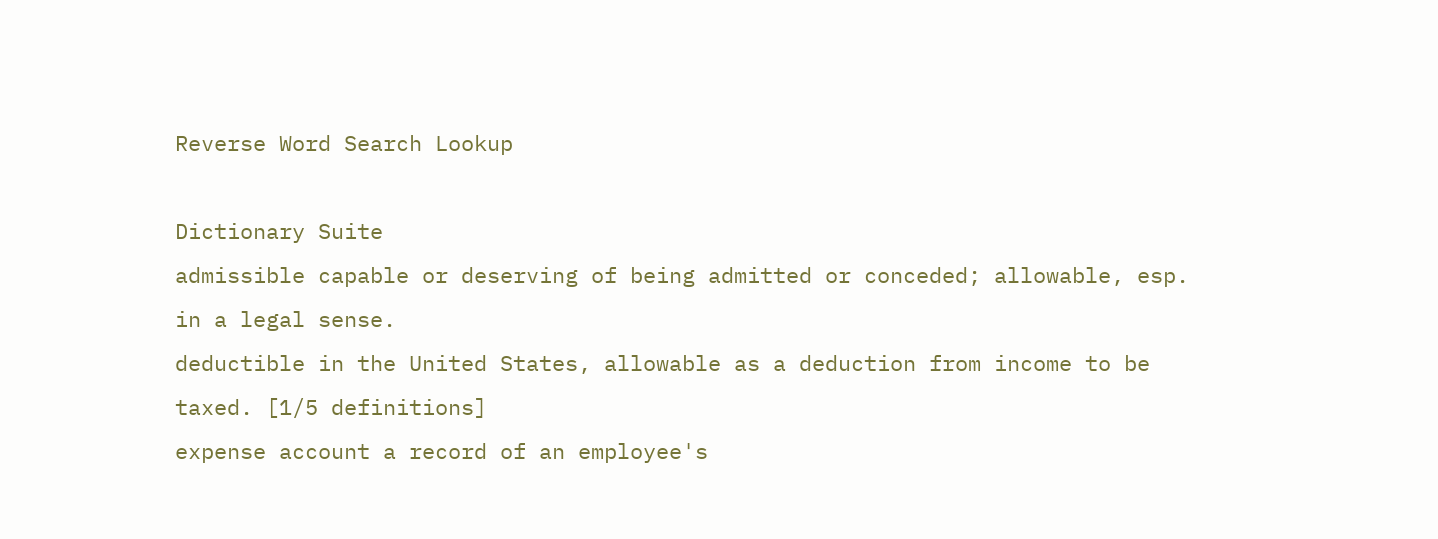Reverse Word Search Lookup

Dictionary Suite
admissible capable or deserving of being admitted or conceded; allowable, esp. in a legal sense.
deductible in the United States, allowable as a deduction from income to be taxed. [1/5 definitions]
expense account a record of an employee's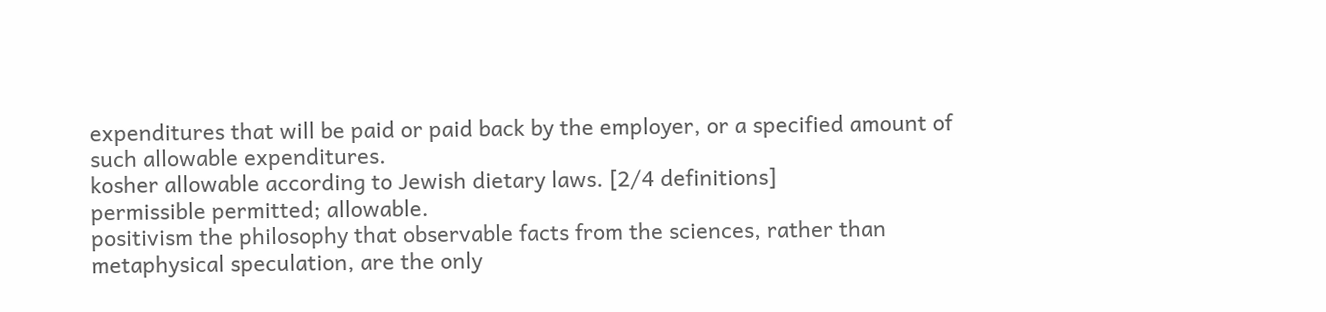expenditures that will be paid or paid back by the employer, or a specified amount of such allowable expenditures.
kosher allowable according to Jewish dietary laws. [2/4 definitions]
permissible permitted; allowable.
positivism the philosophy that observable facts from the sciences, rather than metaphysical speculation, are the only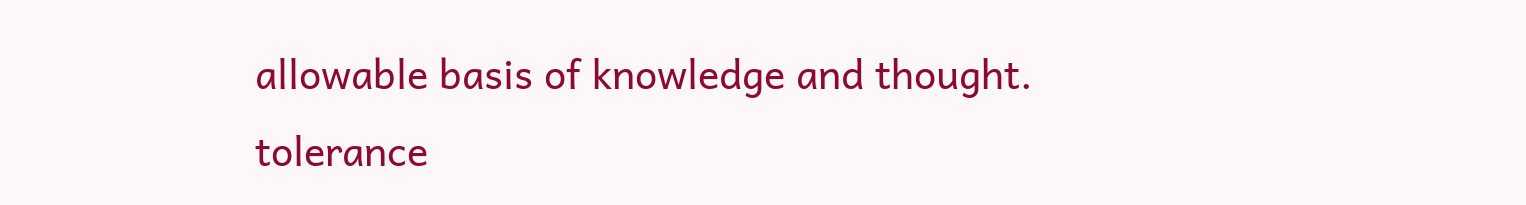allowable basis of knowledge and thought.
tolerance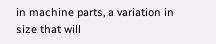in machine parts, a variation in size that will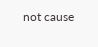not cause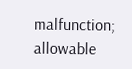malfunction; allowable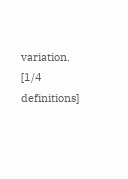variation. [1/4 definitions]